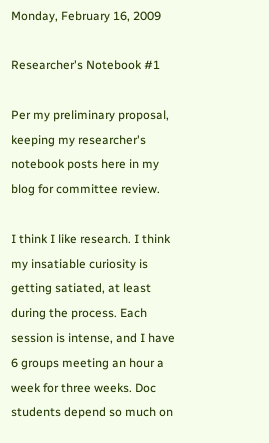Monday, February 16, 2009

Researcher's Notebook #1

Per my preliminary proposal, keeping my researcher's notebook posts here in my blog for committee review.

I think I like research. I think my insatiable curiosity is getting satiated, at least during the process. Each session is intense, and I have 6 groups meeting an hour a week for three weeks. Doc students depend so much on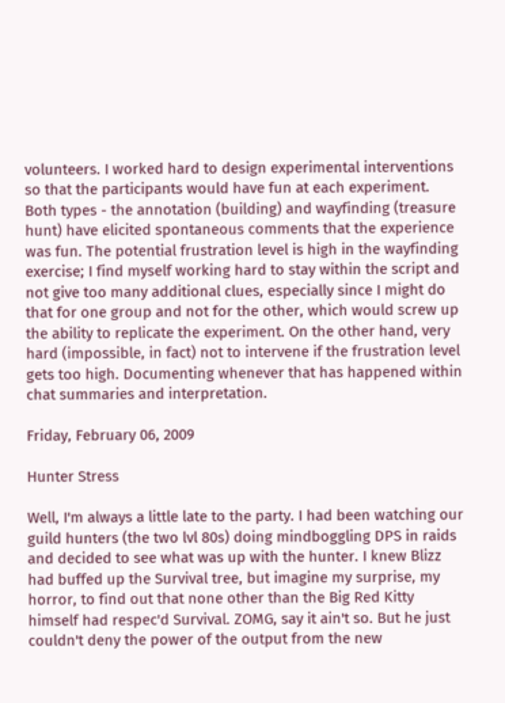volunteers. I worked hard to design experimental interventions so that the participants would have fun at each experiment. Both types - the annotation (building) and wayfinding (treasure hunt) have elicited spontaneous comments that the experience was fun. The potential frustration level is high in the wayfinding exercise; I find myself working hard to stay within the script and not give too many additional clues, especially since I might do that for one group and not for the other, which would screw up the ability to replicate the experiment. On the other hand, very hard (impossible, in fact) not to intervene if the frustration level gets too high. Documenting whenever that has happened within chat summaries and interpretation.

Friday, February 06, 2009

Hunter Stress

Well, I'm always a little late to the party. I had been watching our guild hunters (the two lvl 80s) doing mindboggling DPS in raids and decided to see what was up with the hunter. I knew Blizz had buffed up the Survival tree, but imagine my surprise, my horror, to find out that none other than the Big Red Kitty himself had respec'd Survival. ZOMG, say it ain't so. But he just couldn't deny the power of the output from the new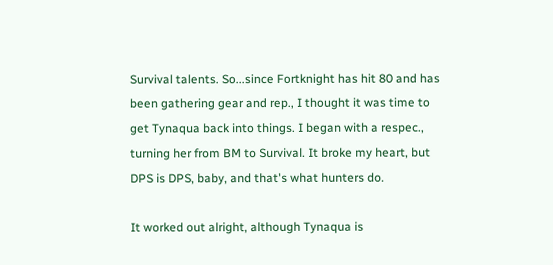Survival talents. So...since Fortknight has hit 80 and has been gathering gear and rep., I thought it was time to get Tynaqua back into things. I began with a respec., turning her from BM to Survival. It broke my heart, but DPS is DPS, baby, and that's what hunters do.

It worked out alright, although Tynaqua is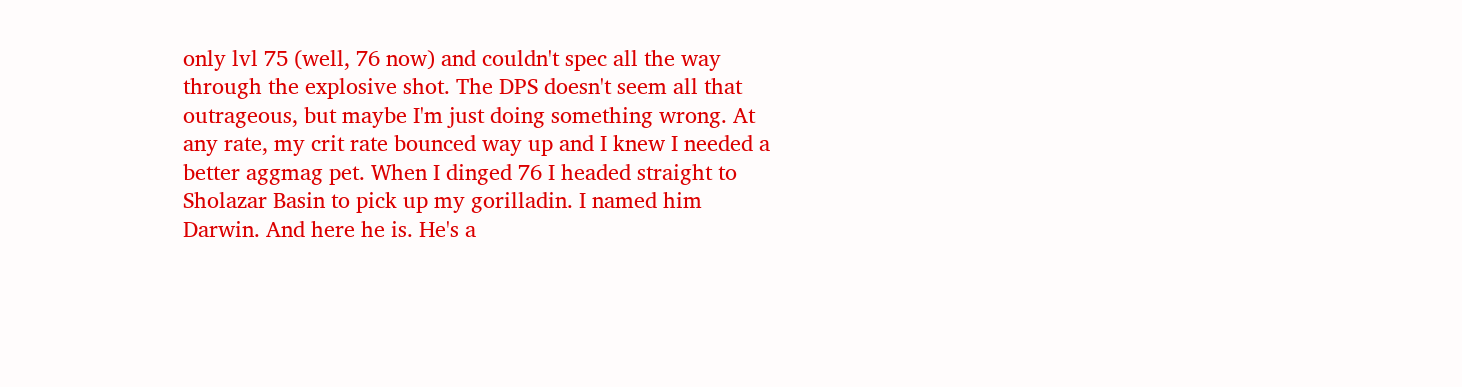only lvl 75 (well, 76 now) and couldn't spec all the way through the explosive shot. The DPS doesn't seem all that outrageous, but maybe I'm just doing something wrong. At any rate, my crit rate bounced way up and I knew I needed a better aggmag pet. When I dinged 76 I headed straight to Sholazar Basin to pick up my gorilladin. I named him Darwin. And here he is. He's a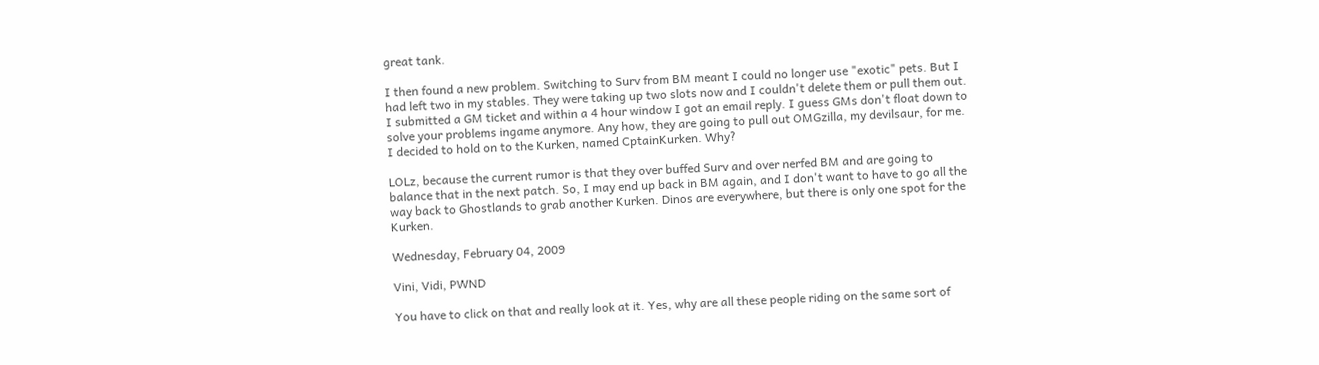great tank.

I then found a new problem. Switching to Surv from BM meant I could no longer use "exotic" pets. But I had left two in my stables. They were taking up two slots now and I couldn't delete them or pull them out. I submitted a GM ticket and within a 4 hour window I got an email reply. I guess GMs don't float down to solve your problems ingame anymore. Any how, they are going to pull out OMGzilla, my devilsaur, for me. I decided to hold on to the Kurken, named CptainKurken. Why?

LOLz, because the current rumor is that they over buffed Surv and over nerfed BM and are going to balance that in the next patch. So, I may end up back in BM again, and I don't want to have to go all the way back to Ghostlands to grab another Kurken. Dinos are everywhere, but there is only one spot for the Kurken.

Wednesday, February 04, 2009

Vini, Vidi, PWND

You have to click on that and really look at it. Yes, why are all these people riding on the same sort of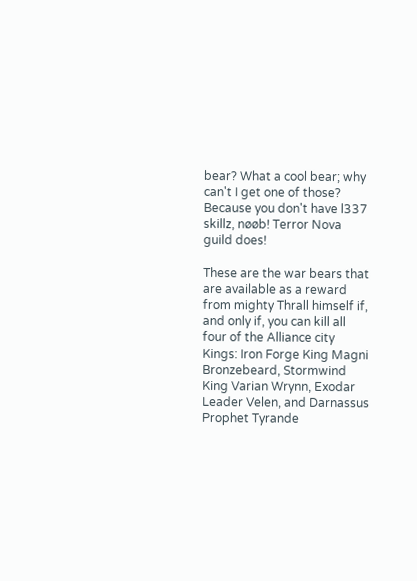bear? What a cool bear; why can't I get one of those? Because you don't have l337 skillz, nøøb! Terror Nova guild does!

These are the war bears that are available as a reward from mighty Thrall himself if, and only if, you can kill all four of the Alliance city Kings: Iron Forge King Magni Bronzebeard, Stormwind King Varian Wrynn, Exodar Leader Velen, and Darnassus Prophet Tyrande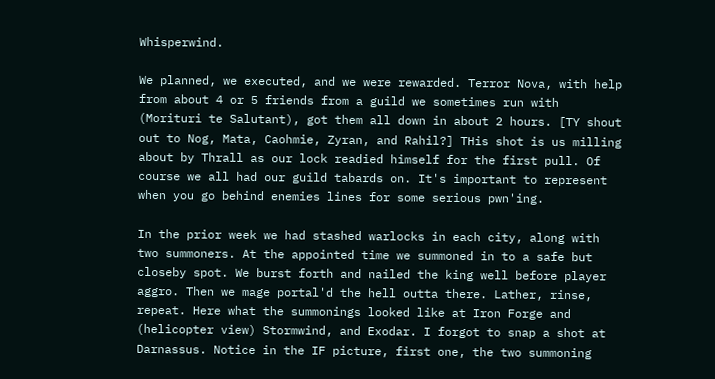Whisperwind.

We planned, we executed, and we were rewarded. Terror Nova, with help from about 4 or 5 friends from a guild we sometimes run with (Morituri te Salutant), got them all down in about 2 hours. [TY shout out to Nog, Mata, Caohmie, Zyran, and Rahil?] THis shot is us milling about by Thrall as our lock readied himself for the first pull. Of course we all had our guild tabards on. It's important to represent when you go behind enemies lines for some serious pwn'ing.

In the prior week we had stashed warlocks in each city, along with two summoners. At the appointed time we summoned in to a safe but closeby spot. We burst forth and nailed the king well before player aggro. Then we mage portal'd the hell outta there. Lather, rinse, repeat. Here what the summonings looked like at Iron Forge and (helicopter view) Stormwind, and Exodar. I forgot to snap a shot at Darnassus. Notice in the IF picture, first one, the two summoning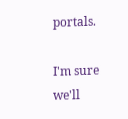portals.

I'm sure we'll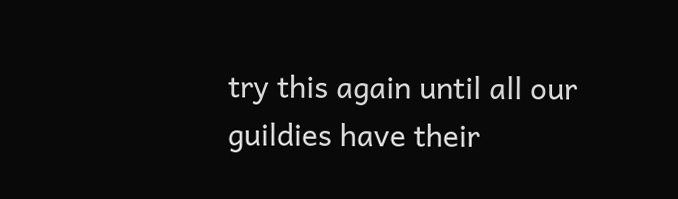try this again until all our guildies have their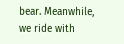bear. Meanwhile, we ride with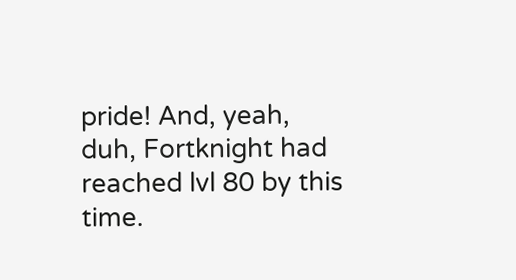pride! And, yeah, duh, Fortknight had reached lvl 80 by this time.